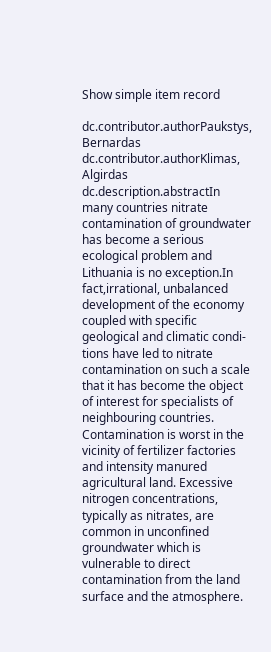Show simple item record

dc.contributor.authorPaukstys, Bernardas
dc.contributor.authorKlimas, Algirdas
dc.description.abstractIn many countries nitrate contamination of groundwater has become a serious ecological problem and Lithuania is no exception.In fact,irrational, unbalanced development of the economy coupled with specific geological and climatic condi- tions have led to nitrate contamination on such a scale that it has become the object of interest for specialists of neighbouring countries. Contamination is worst in the vicinity of fertilizer factories and intensity manured agricultural land. Excessive nitrogen concentrations, typically as nitrates, are common in unconfined groundwater which is vulnerable to direct contamination from the land surface and the atmosphere.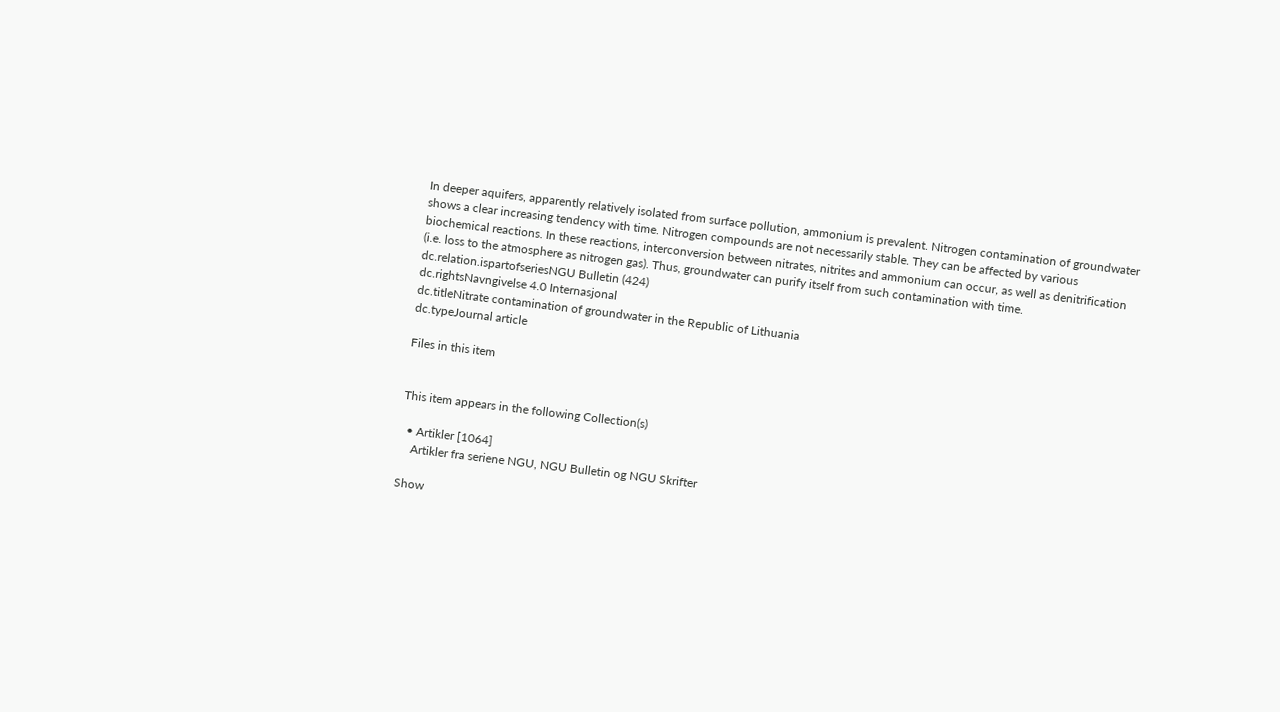In deeper aquifers, apparently relatively isolated from surface pollution, ammonium is prevalent. Nitrogen contamination of groundwater shows a clear increasing tendency with time. Nitrogen compounds are not necessarily stable. They can be affected by various biochemical reactions. In these reactions, interconversion between nitrates, nitrites and ammonium can occur, as well as denitrification (i.e. loss to the atmosphere as nitrogen gas). Thus, groundwater can purify itself from such contamination with time.
dc.relation.ispartofseriesNGU Bulletin (424)
dc.rightsNavngivelse 4.0 Internasjonal
dc.titleNitrate contamination of groundwater in the Republic of Lithuania
dc.typeJournal article

Files in this item


This item appears in the following Collection(s)

  • Artikler [1064]
    Artikler fra seriene NGU, NGU Bulletin og NGU Skrifter

Show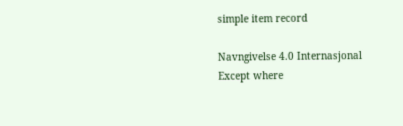simple item record

Navngivelse 4.0 Internasjonal
Except where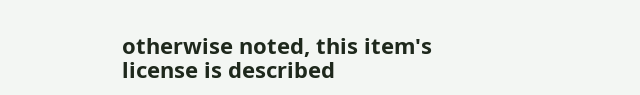otherwise noted, this item's license is described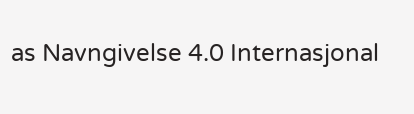as Navngivelse 4.0 Internasjonal